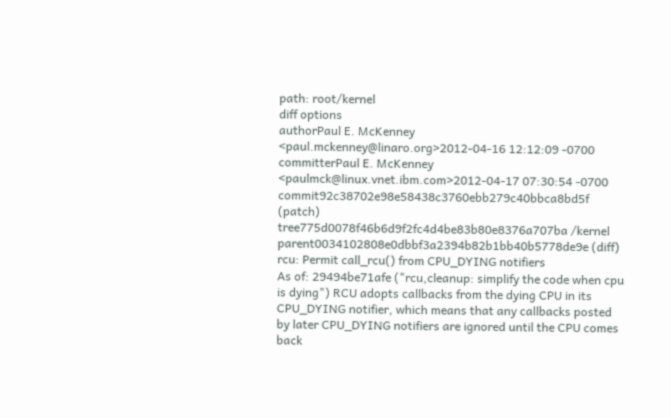path: root/kernel
diff options
authorPaul E. McKenney <paul.mckenney@linaro.org>2012-04-16 12:12:09 -0700
committerPaul E. McKenney <paulmck@linux.vnet.ibm.com>2012-04-17 07:30:54 -0700
commit92c38702e98e58438c3760ebb279c40bbca8bd5f (patch)
tree775d0078f46b6d9f2fc4d4be83b80e8376a707ba /kernel
parent0034102808e0dbbf3a2394b82b1bb40b5778de9e (diff)
rcu: Permit call_rcu() from CPU_DYING notifiers
As of: 29494be71afe ("rcu,cleanup: simplify the code when cpu is dying") RCU adopts callbacks from the dying CPU in its CPU_DYING notifier, which means that any callbacks posted by later CPU_DYING notifiers are ignored until the CPU comes back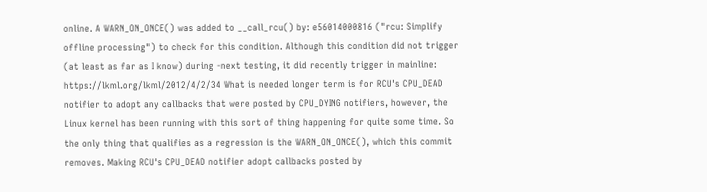online. A WARN_ON_ONCE() was added to __call_rcu() by: e56014000816 ("rcu: Simplify offline processing") to check for this condition. Although this condition did not trigger (at least as far as I know) during -next testing, it did recently trigger in mainline: https://lkml.org/lkml/2012/4/2/34 What is needed longer term is for RCU's CPU_DEAD notifier to adopt any callbacks that were posted by CPU_DYING notifiers, however, the Linux kernel has been running with this sort of thing happening for quite some time. So the only thing that qualifies as a regression is the WARN_ON_ONCE(), which this commit removes. Making RCU's CPU_DEAD notifier adopt callbacks posted by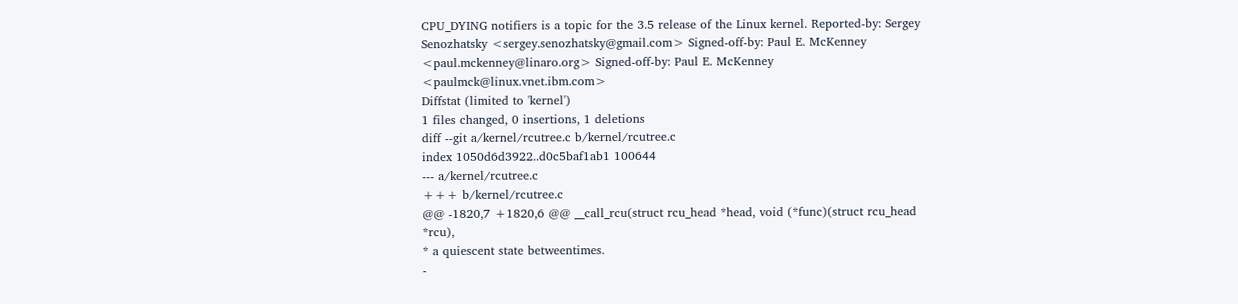CPU_DYING notifiers is a topic for the 3.5 release of the Linux kernel. Reported-by: Sergey Senozhatsky <sergey.senozhatsky@gmail.com> Signed-off-by: Paul E. McKenney <paul.mckenney@linaro.org> Signed-off-by: Paul E. McKenney <paulmck@linux.vnet.ibm.com>
Diffstat (limited to 'kernel')
1 files changed, 0 insertions, 1 deletions
diff --git a/kernel/rcutree.c b/kernel/rcutree.c
index 1050d6d3922..d0c5baf1ab1 100644
--- a/kernel/rcutree.c
+++ b/kernel/rcutree.c
@@ -1820,7 +1820,6 @@ __call_rcu(struct rcu_head *head, void (*func)(struct rcu_head *rcu),
* a quiescent state betweentimes.
-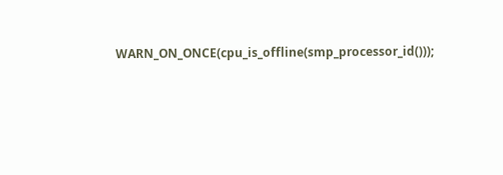WARN_ON_ONCE(cpu_is_offline(smp_processor_id()));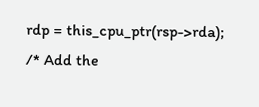rdp = this_cpu_ptr(rsp->rda);
/* Add the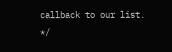callback to our list. */